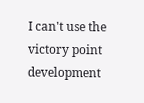I can't use the victory point development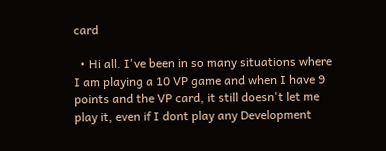card

  • Hi all. I've been in so many situations where I am playing a 10 VP game and when I have 9 points and the VP card, it still doesn't let me play it, even if I dont play any Development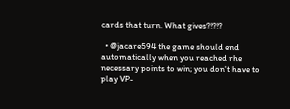cards that turn. What gives?!?!?

  • @jacare594 the game should end automatically when you reached rhe necessary points to win; you don't have to play VP-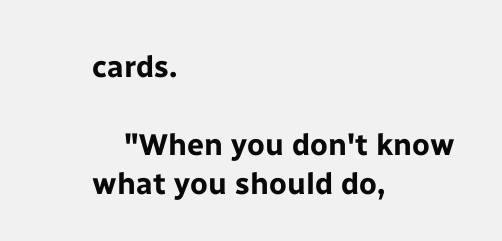cards.

    "When you don't know what you should do,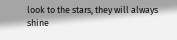look to the stars, they will always shine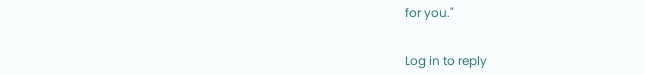for you."


Log in to reply